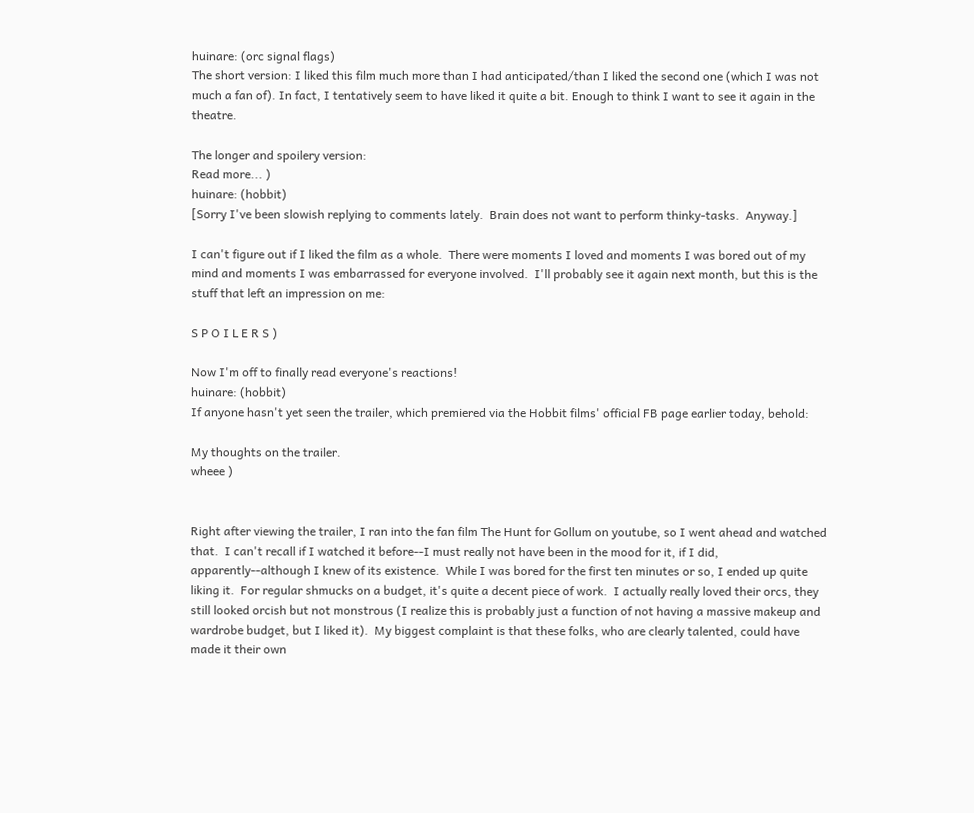huinare: (orc signal flags)
The short version: I liked this film much more than I had anticipated/than I liked the second one (which I was not much a fan of). In fact, I tentatively seem to have liked it quite a bit. Enough to think I want to see it again in the theatre.

The longer and spoilery version:
Read more... )
huinare: (hobbit)
[Sorry I've been slowish replying to comments lately.  Brain does not want to perform thinky-tasks.  Anyway.]

I can't figure out if I liked the film as a whole.  There were moments I loved and moments I was bored out of my mind and moments I was embarrassed for everyone involved.  I'll probably see it again next month, but this is the stuff that left an impression on me:

S P O I L E R S )

Now I'm off to finally read everyone's reactions!
huinare: (hobbit)
If anyone hasn't yet seen the trailer, which premiered via the Hobbit films' official FB page earlier today, behold:

My thoughts on the trailer.
wheee )


Right after viewing the trailer, I ran into the fan film The Hunt for Gollum on youtube, so I went ahead and watched that.  I can't recall if I watched it before--I must really not have been in the mood for it, if I did, apparently--although I knew of its existence.  While I was bored for the first ten minutes or so, I ended up quite liking it.  For regular shmucks on a budget, it's quite a decent piece of work.  I actually really loved their orcs, they still looked orcish but not monstrous (I realize this is probably just a function of not having a massive makeup and wardrobe budget, but I liked it).  My biggest complaint is that these folks, who are clearly talented, could have made it their own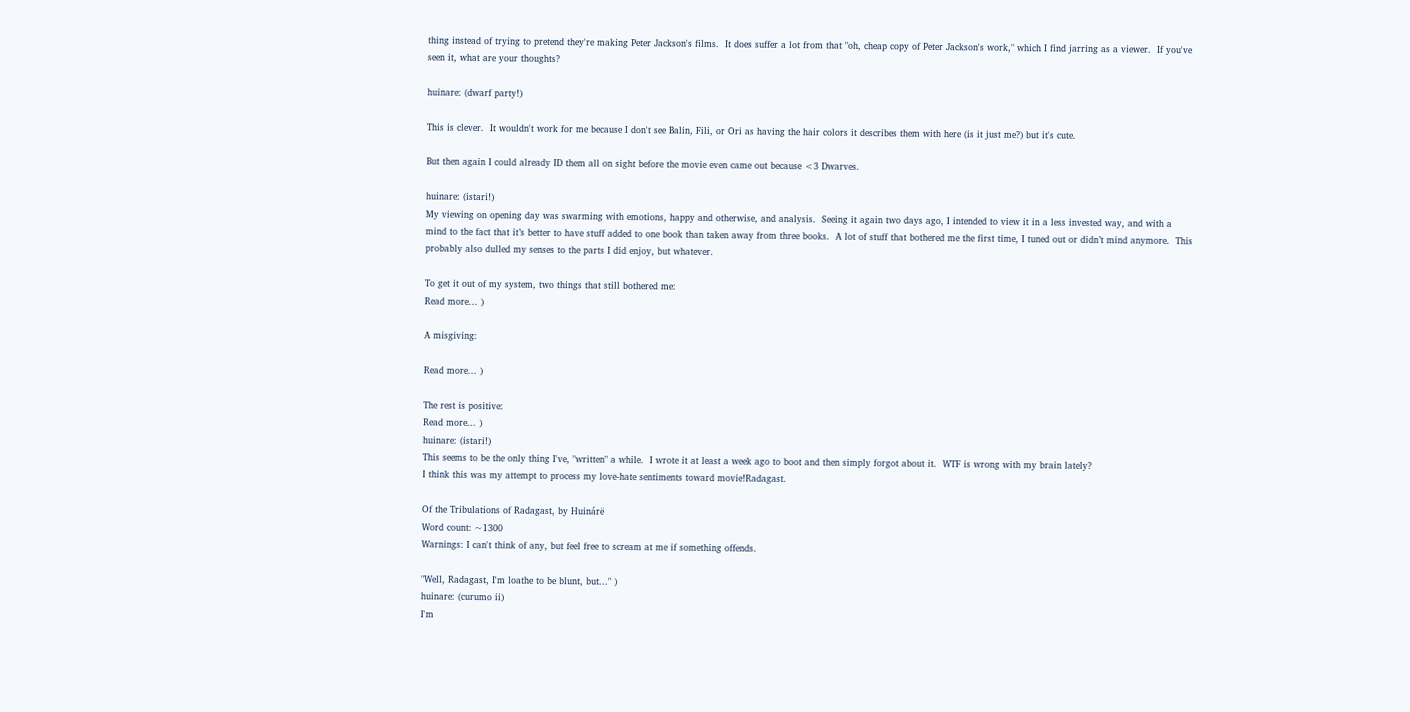thing instead of trying to pretend they're making Peter Jackson's films.  It does suffer a lot from that "oh, cheap copy of Peter Jackson's work," which I find jarring as a viewer.  If you've seen it, what are your thoughts?

huinare: (dwarf party!)

This is clever.  It wouldn't work for me because I don't see Balin, Fili, or Ori as having the hair colors it describes them with here (is it just me?) but it's cute.

But then again I could already ID them all on sight before the movie even came out because <3 Dwarves.

huinare: (istari!)
My viewing on opening day was swarming with emotions, happy and otherwise, and analysis.  Seeing it again two days ago, I intended to view it in a less invested way, and with a mind to the fact that it’s better to have stuff added to one book than taken away from three books.  A lot of stuff that bothered me the first time, I tuned out or didn’t mind anymore.  This probably also dulled my senses to the parts I did enjoy, but whatever.

To get it out of my system, two things that still bothered me:
Read more... )

A misgiving:

Read more... )

The rest is positive:
Read more... )
huinare: (istari!)
This seems to be the only thing I've, "written" a while.  I wrote it at least a week ago to boot and then simply forgot about it.  WTF is wrong with my brain lately?
I think this was my attempt to process my love-hate sentiments toward movie!Radagast.

Of the Tribulations of Radagast, by Huinárë
Word count: ~1300
Warnings: I can't think of any, but feel free to scream at me if something offends.

"Well, Radagast, I'm loathe to be blunt, but..." )
huinare: (curumo ii)
I'm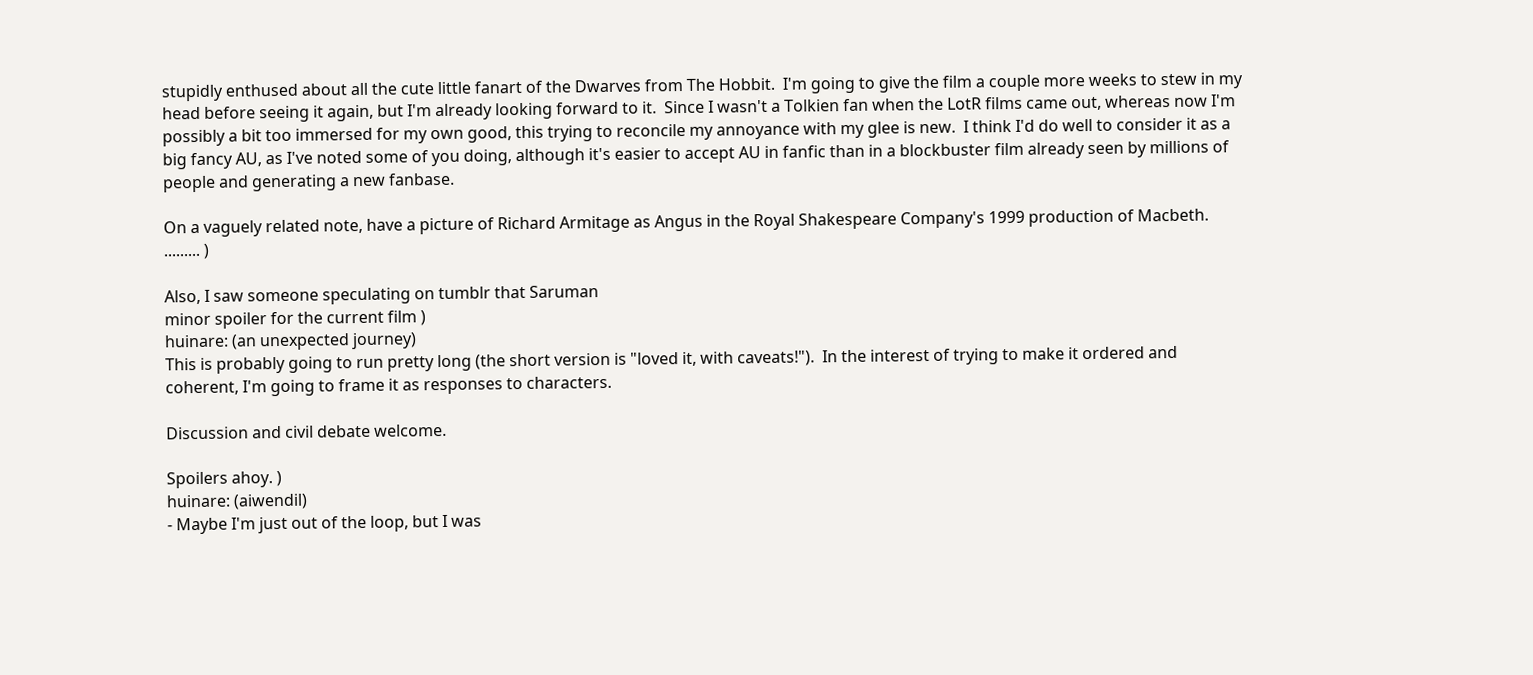stupidly enthused about all the cute little fanart of the Dwarves from The Hobbit.  I'm going to give the film a couple more weeks to stew in my head before seeing it again, but I'm already looking forward to it.  Since I wasn't a Tolkien fan when the LotR films came out, whereas now I'm possibly a bit too immersed for my own good, this trying to reconcile my annoyance with my glee is new.  I think I'd do well to consider it as a big fancy AU, as I've noted some of you doing, although it's easier to accept AU in fanfic than in a blockbuster film already seen by millions of people and generating a new fanbase.

On a vaguely related note, have a picture of Richard Armitage as Angus in the Royal Shakespeare Company's 1999 production of Macbeth.
......... )

Also, I saw someone speculating on tumblr that Saruman
minor spoiler for the current film )
huinare: (an unexpected journey)
This is probably going to run pretty long (the short version is "loved it, with caveats!").  In the interest of trying to make it ordered and coherent, I'm going to frame it as responses to characters.

Discussion and civil debate welcome.

Spoilers ahoy. )
huinare: (aiwendil)
- Maybe I'm just out of the loop, but I was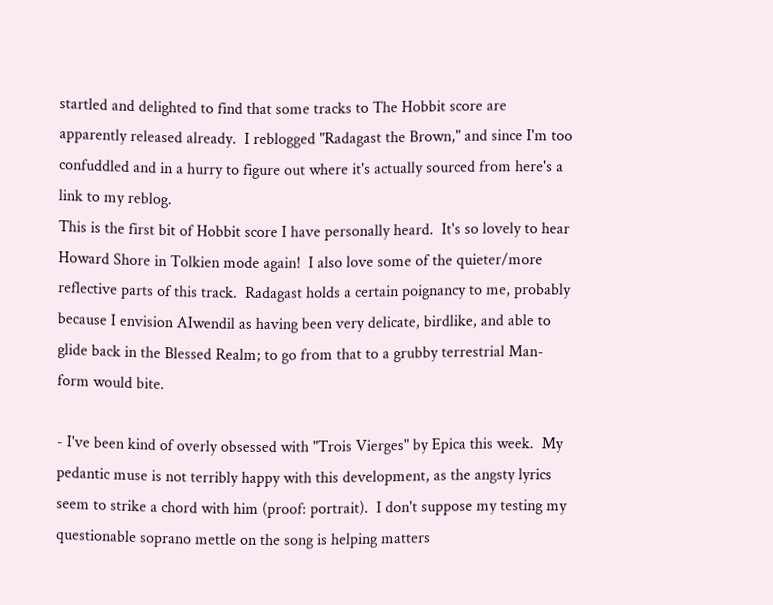startled and delighted to find that some tracks to The Hobbit score are apparently released already.  I reblogged "Radagast the Brown," and since I'm too confuddled and in a hurry to figure out where it's actually sourced from here's a link to my reblog.
This is the first bit of Hobbit score I have personally heard.  It's so lovely to hear Howard Shore in Tolkien mode again!  I also love some of the quieter/more reflective parts of this track.  Radagast holds a certain poignancy to me, probably because I envision AIwendil as having been very delicate, birdlike, and able to glide back in the Blessed Realm; to go from that to a grubby terrestrial Man-form would bite.

- I've been kind of overly obsessed with "Trois Vierges" by Epica this week.  My pedantic muse is not terribly happy with this development, as the angsty lyrics seem to strike a chord with him (proof: portrait).  I don't suppose my testing my questionable soprano mettle on the song is helping matters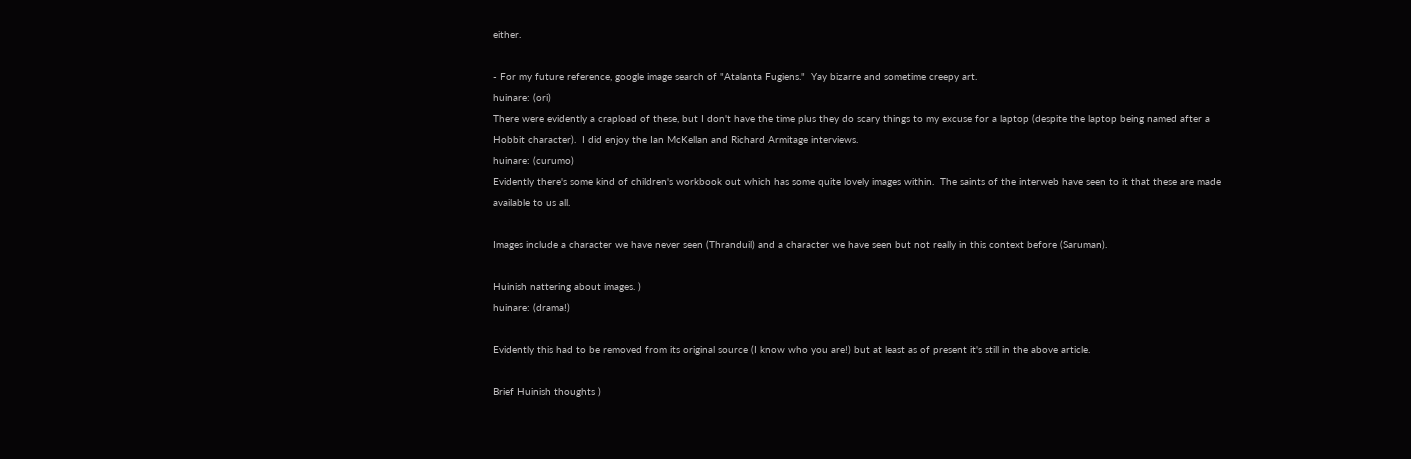either.

- For my future reference, google image search of "Atalanta Fugiens."  Yay bizarre and sometime creepy art.
huinare: (ori)
There were evidently a crapload of these, but I don't have the time plus they do scary things to my excuse for a laptop (despite the laptop being named after a Hobbit character).  I did enjoy the Ian McKellan and Richard Armitage interviews.
huinare: (curumo)
Evidently there's some kind of children's workbook out which has some quite lovely images within.  The saints of the interweb have seen to it that these are made available to us all.

Images include a character we have never seen (Thranduil) and a character we have seen but not really in this context before (Saruman).

Huinish nattering about images. )
huinare: (drama!)

Evidently this had to be removed from its original source (I know who you are!) but at least as of present it's still in the above article.

Brief Huinish thoughts )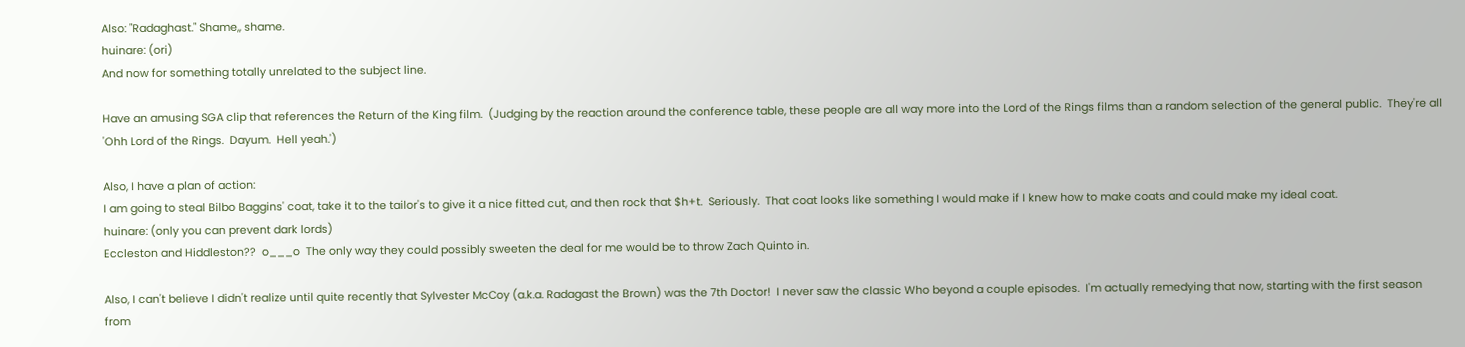Also: "Radaghast." Shame,, shame.
huinare: (ori)
And now for something totally unrelated to the subject line.

Have an amusing SGA clip that references the Return of the King film.  (Judging by the reaction around the conference table, these people are all way more into the Lord of the Rings films than a random selection of the general public.  They're all 'Ohh Lord of the Rings.  Dayum.  Hell yeah.')

Also, I have a plan of action:
I am going to steal Bilbo Baggins' coat, take it to the tailor's to give it a nice fitted cut, and then rock that $h+t.  Seriously.  That coat looks like something I would make if I knew how to make coats and could make my ideal coat.
huinare: (only you can prevent dark lords)
Eccleston and Hiddleston??  o___o  The only way they could possibly sweeten the deal for me would be to throw Zach Quinto in.

Also, I can't believe I didn't realize until quite recently that Sylvester McCoy (a.k.a. Radagast the Brown) was the 7th Doctor!  I never saw the classic Who beyond a couple episodes.  I'm actually remedying that now, starting with the first season from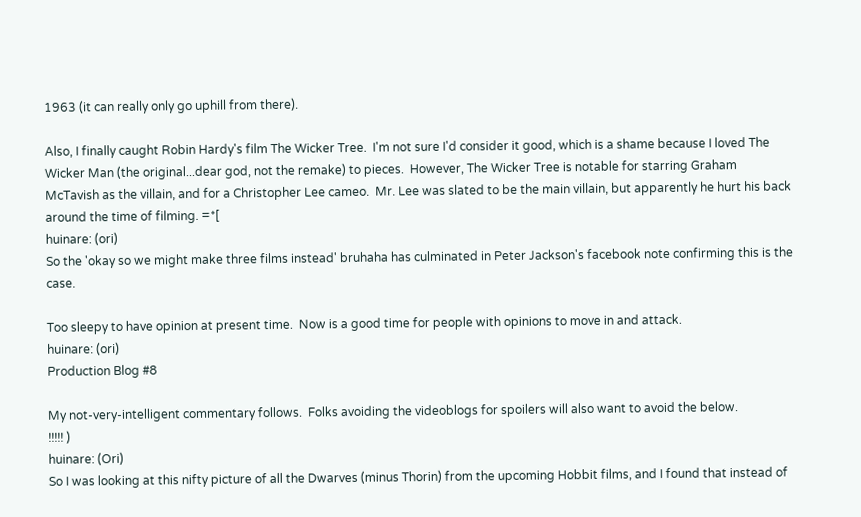1963 (it can really only go uphill from there).

Also, I finally caught Robin Hardy's film The Wicker Tree.  I'm not sure I'd consider it good, which is a shame because I loved The Wicker Man (the original...dear god, not the remake) to pieces.  However, The Wicker Tree is notable for starring Graham McTavish as the villain, and for a Christopher Lee cameo.  Mr. Lee was slated to be the main villain, but apparently he hurt his back around the time of filming. =*[
huinare: (ori)
So the 'okay so we might make three films instead' bruhaha has culminated in Peter Jackson's facebook note confirming this is the case.

Too sleepy to have opinion at present time.  Now is a good time for people with opinions to move in and attack.
huinare: (ori)
Production Blog #8

My not-very-intelligent commentary follows.  Folks avoiding the videoblogs for spoilers will also want to avoid the below.
!!!!! )
huinare: (Ori)
So I was looking at this nifty picture of all the Dwarves (minus Thorin) from the upcoming Hobbit films, and I found that instead of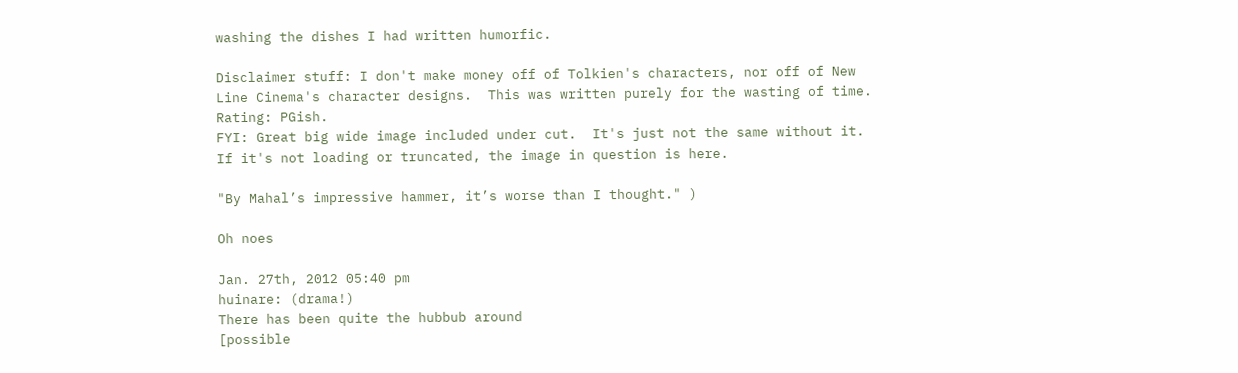washing the dishes I had written humorfic.

Disclaimer stuff: I don't make money off of Tolkien's characters, nor off of New Line Cinema's character designs.  This was written purely for the wasting of time.
Rating: PGish.
FYI: Great big wide image included under cut.  It's just not the same without it.  If it's not loading or truncated, the image in question is here.

"By Mahal’s impressive hammer, it’s worse than I thought." )

Oh noes

Jan. 27th, 2012 05:40 pm
huinare: (drama!)
There has been quite the hubbub around
[possible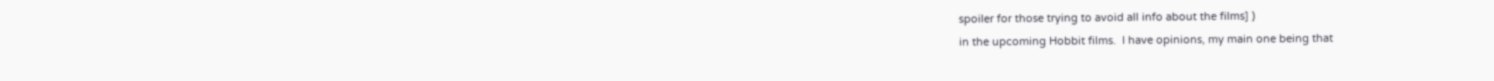spoiler for those trying to avoid all info about the films] )
in the upcoming Hobbit films.  I have opinions, my main one being that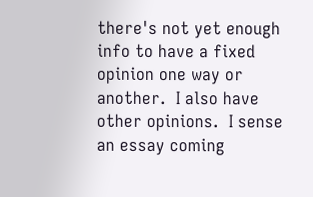there's not yet enough info to have a fixed opinion one way or another.  I also have other opinions.  I sense an essay coming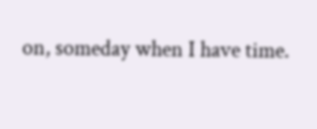on, someday when I have time.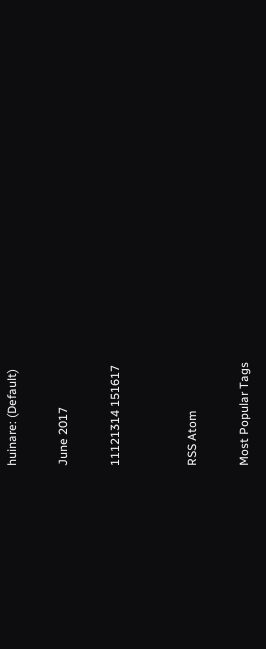huinare: (Default)

June 2017

11121314 151617


RSS Atom

Most Popular Tags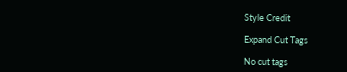Style Credit

Expand Cut Tags

No cut tags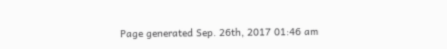Page generated Sep. 26th, 2017 01:46 am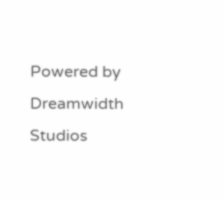Powered by Dreamwidth Studios